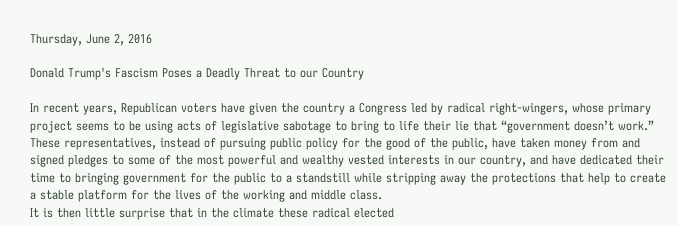Thursday, June 2, 2016

Donald Trump's Fascism Poses a Deadly Threat to our Country

In recent years, Republican voters have given the country a Congress led by radical right-wingers, whose primary project seems to be using acts of legislative sabotage to bring to life their lie that “government doesn’t work.”  These representatives, instead of pursuing public policy for the good of the public, have taken money from and signed pledges to some of the most powerful and wealthy vested interests in our country, and have dedicated their time to bringing government for the public to a standstill while stripping away the protections that help to create a stable platform for the lives of the working and middle class.
It is then little surprise that in the climate these radical elected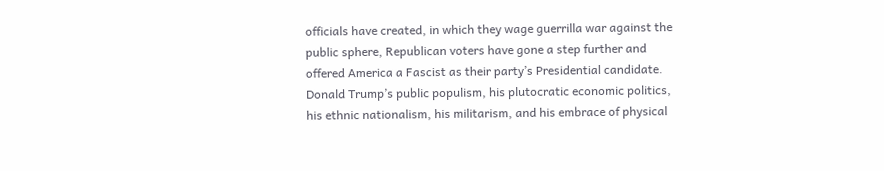officials have created, in which they wage guerrilla war against the public sphere, Republican voters have gone a step further and offered America a Fascist as their party’s Presidential candidate.
Donald Trump’s public populism, his plutocratic economic politics, his ethnic nationalism, his militarism, and his embrace of physical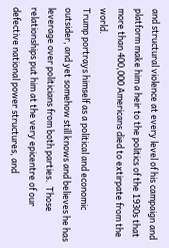and structural violence at every level of his campaign and platform make him a heir to the politics of the 1930s that more than 400,000 Americans died to extirpate from the world.
Trump portrays himself as a political and economic outsider, and yet somehow still knows and believes he has leverage over politicians from both parties.  Those relationships put him at the very epicentre of our defective national power structures, and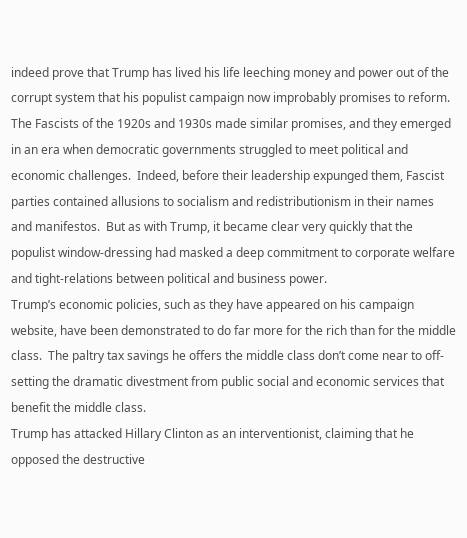indeed prove that Trump has lived his life leeching money and power out of the corrupt system that his populist campaign now improbably promises to reform.
The Fascists of the 1920s and 1930s made similar promises, and they emerged in an era when democratic governments struggled to meet political and economic challenges.  Indeed, before their leadership expunged them, Fascist parties contained allusions to socialism and redistributionism in their names and manifestos.  But as with Trump, it became clear very quickly that the populist window-dressing had masked a deep commitment to corporate welfare and tight-relations between political and business power.
Trump’s economic policies, such as they have appeared on his campaign website, have been demonstrated to do far more for the rich than for the middle class.  The paltry tax savings he offers the middle class don’t come near to off-setting the dramatic divestment from public social and economic services that benefit the middle class.
Trump has attacked Hillary Clinton as an interventionist, claiming that he opposed the destructive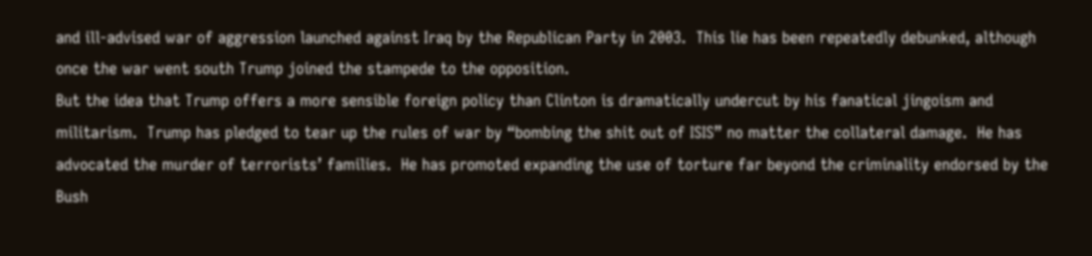and ill-advised war of aggression launched against Iraq by the Republican Party in 2003.  This lie has been repeatedly debunked, although once the war went south Trump joined the stampede to the opposition.
But the idea that Trump offers a more sensible foreign policy than Clinton is dramatically undercut by his fanatical jingoism and militarism.  Trump has pledged to tear up the rules of war by “bombing the shit out of ISIS” no matter the collateral damage.  He has advocated the murder of terrorists’ families.  He has promoted expanding the use of torture far beyond the criminality endorsed by the Bush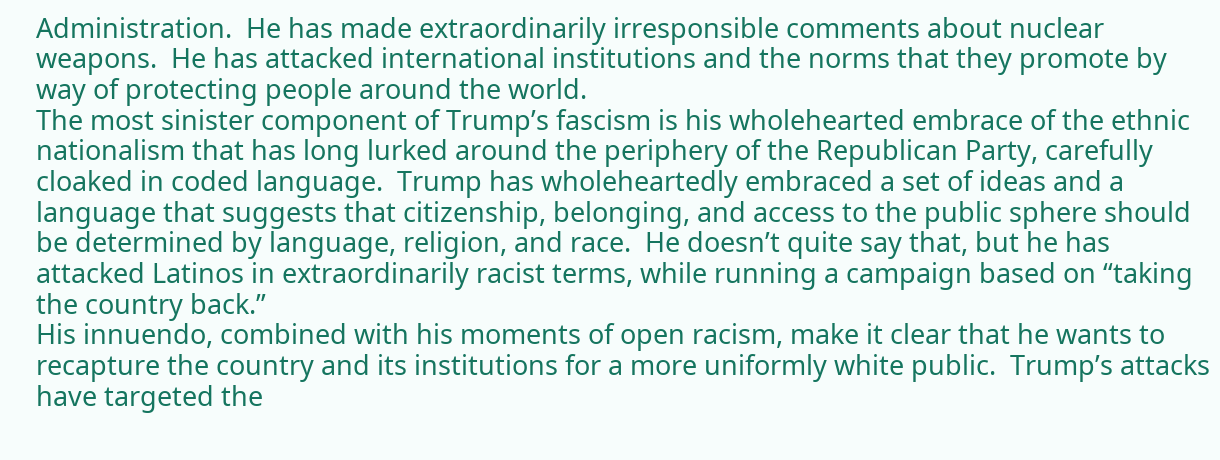Administration.  He has made extraordinarily irresponsible comments about nuclear weapons.  He has attacked international institutions and the norms that they promote by way of protecting people around the world.
The most sinister component of Trump’s fascism is his wholehearted embrace of the ethnic nationalism that has long lurked around the periphery of the Republican Party, carefully cloaked in coded language.  Trump has wholeheartedly embraced a set of ideas and a language that suggests that citizenship, belonging, and access to the public sphere should be determined by language, religion, and race.  He doesn’t quite say that, but he has attacked Latinos in extraordinarily racist terms, while running a campaign based on “taking the country back.”
His innuendo, combined with his moments of open racism, make it clear that he wants to recapture the country and its institutions for a more uniformly white public.  Trump’s attacks have targeted the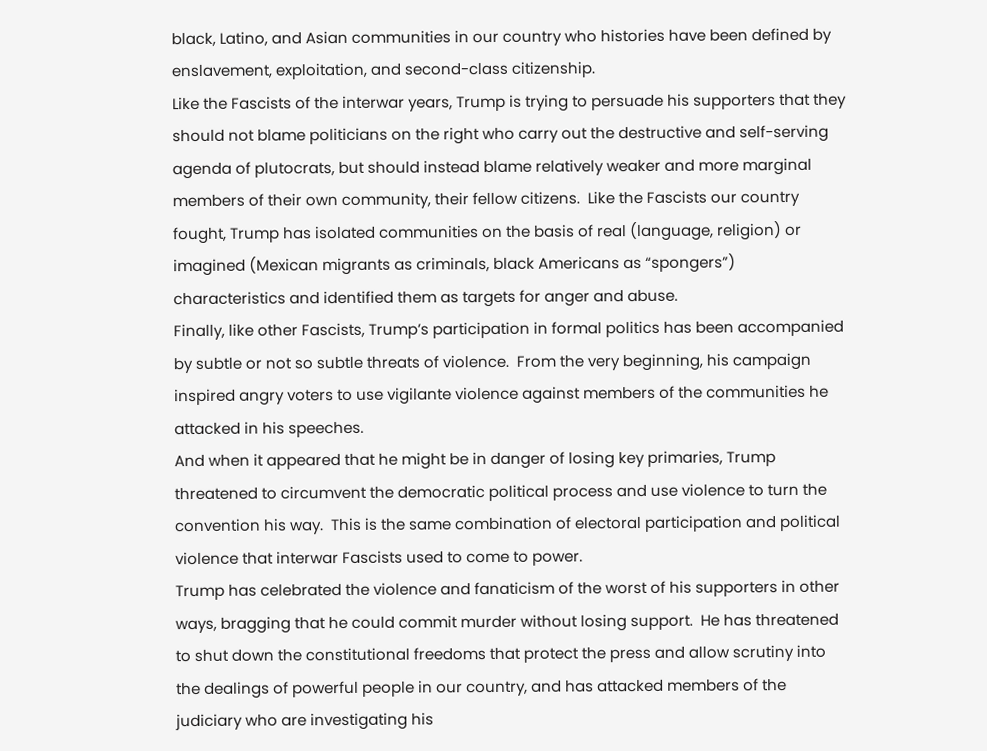black, Latino, and Asian communities in our country who histories have been defined by enslavement, exploitation, and second-class citizenship.
Like the Fascists of the interwar years, Trump is trying to persuade his supporters that they should not blame politicians on the right who carry out the destructive and self-serving agenda of plutocrats, but should instead blame relatively weaker and more marginal members of their own community, their fellow citizens.  Like the Fascists our country fought, Trump has isolated communities on the basis of real (language, religion) or imagined (Mexican migrants as criminals, black Americans as “spongers”) characteristics and identified them as targets for anger and abuse.
Finally, like other Fascists, Trump’s participation in formal politics has been accompanied by subtle or not so subtle threats of violence.  From the very beginning, his campaign inspired angry voters to use vigilante violence against members of the communities he attacked in his speeches.
And when it appeared that he might be in danger of losing key primaries, Trump threatened to circumvent the democratic political process and use violence to turn the convention his way.  This is the same combination of electoral participation and political violence that interwar Fascists used to come to power.
Trump has celebrated the violence and fanaticism of the worst of his supporters in other ways, bragging that he could commit murder without losing support.  He has threatened to shut down the constitutional freedoms that protect the press and allow scrutiny into the dealings of powerful people in our country, and has attacked members of the judiciary who are investigating his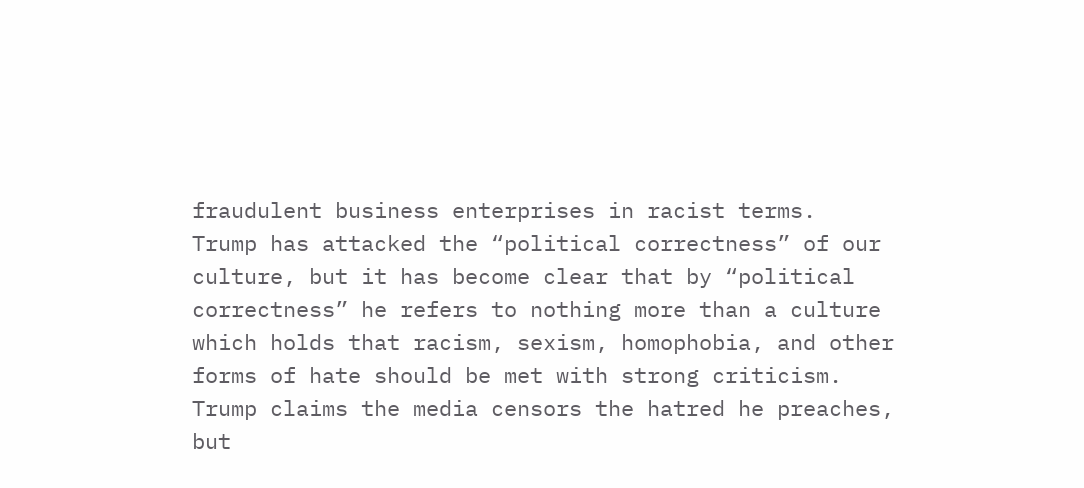fraudulent business enterprises in racist terms.
Trump has attacked the “political correctness” of our culture, but it has become clear that by “political correctness” he refers to nothing more than a culture which holds that racism, sexism, homophobia, and other forms of hate should be met with strong criticism.  Trump claims the media censors the hatred he preaches, but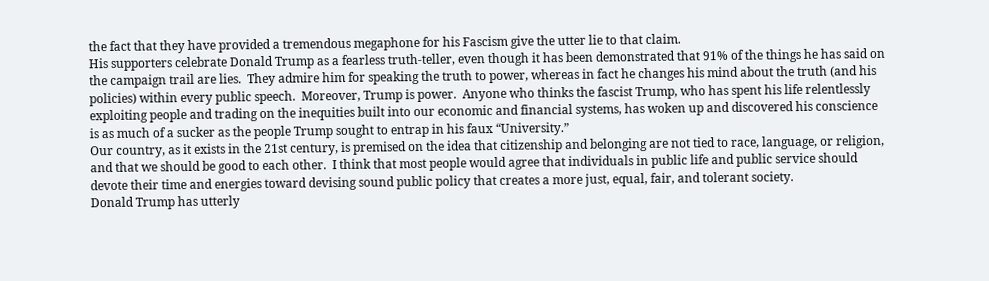the fact that they have provided a tremendous megaphone for his Fascism give the utter lie to that claim.
His supporters celebrate Donald Trump as a fearless truth-teller, even though it has been demonstrated that 91% of the things he has said on the campaign trail are lies.  They admire him for speaking the truth to power, whereas in fact he changes his mind about the truth (and his policies) within every public speech.  Moreover, Trump is power.  Anyone who thinks the fascist Trump, who has spent his life relentlessly exploiting people and trading on the inequities built into our economic and financial systems, has woken up and discovered his conscience is as much of a sucker as the people Trump sought to entrap in his faux “University.”
Our country, as it exists in the 21st century, is premised on the idea that citizenship and belonging are not tied to race, language, or religion, and that we should be good to each other.  I think that most people would agree that individuals in public life and public service should devote their time and energies toward devising sound public policy that creates a more just, equal, fair, and tolerant society.
Donald Trump has utterly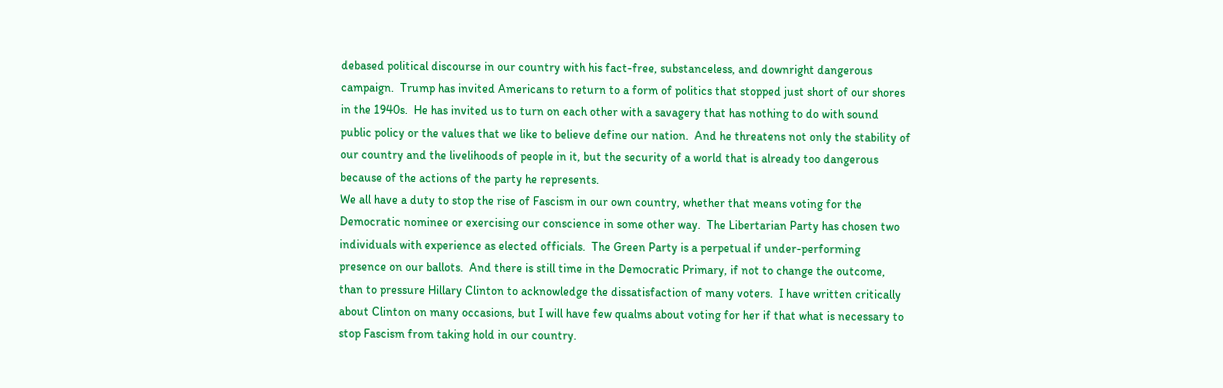debased political discourse in our country with his fact-free, substanceless, and downright dangerous campaign.  Trump has invited Americans to return to a form of politics that stopped just short of our shores in the 1940s.  He has invited us to turn on each other with a savagery that has nothing to do with sound public policy or the values that we like to believe define our nation.  And he threatens not only the stability of our country and the livelihoods of people in it, but the security of a world that is already too dangerous because of the actions of the party he represents.
We all have a duty to stop the rise of Fascism in our own country, whether that means voting for the Democratic nominee or exercising our conscience in some other way.  The Libertarian Party has chosen two individuals with experience as elected officials.  The Green Party is a perpetual if under-performing presence on our ballots.  And there is still time in the Democratic Primary, if not to change the outcome, than to pressure Hillary Clinton to acknowledge the dissatisfaction of many voters.  I have written critically about Clinton on many occasions, but I will have few qualms about voting for her if that what is necessary to stop Fascism from taking hold in our country.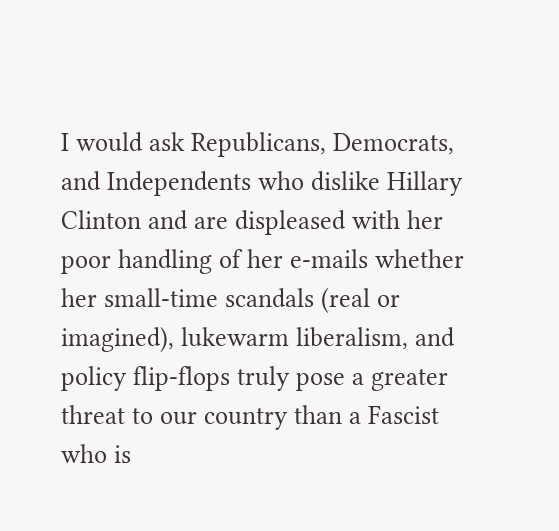I would ask Republicans, Democrats, and Independents who dislike Hillary Clinton and are displeased with her poor handling of her e-mails whether her small-time scandals (real or imagined), lukewarm liberalism, and policy flip-flops truly pose a greater threat to our country than a Fascist who is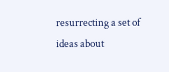resurrecting a set of ideas about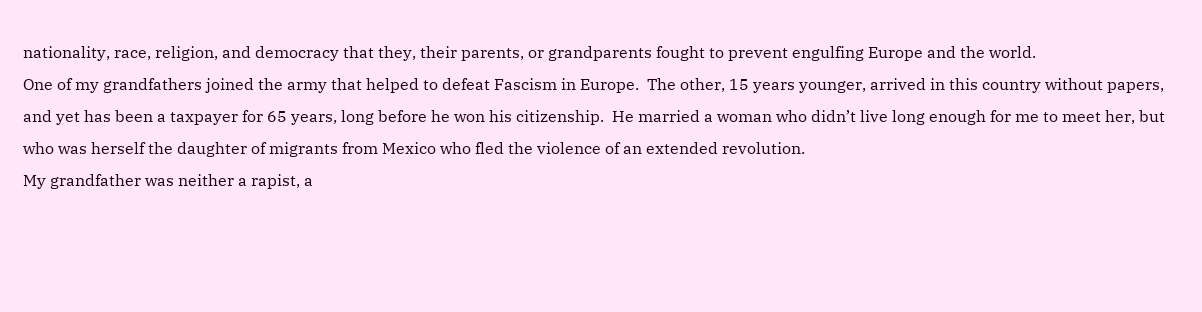nationality, race, religion, and democracy that they, their parents, or grandparents fought to prevent engulfing Europe and the world.
One of my grandfathers joined the army that helped to defeat Fascism in Europe.  The other, 15 years younger, arrived in this country without papers, and yet has been a taxpayer for 65 years, long before he won his citizenship.  He married a woman who didn’t live long enough for me to meet her, but who was herself the daughter of migrants from Mexico who fled the violence of an extended revolution.
My grandfather was neither a rapist, a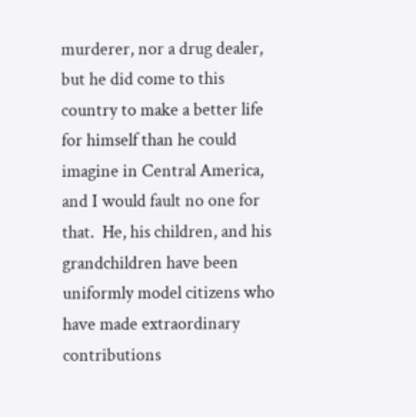murderer, nor a drug dealer, but he did come to this country to make a better life for himself than he could imagine in Central America, and I would fault no one for that.  He, his children, and his grandchildren have been uniformly model citizens who have made extraordinary contributions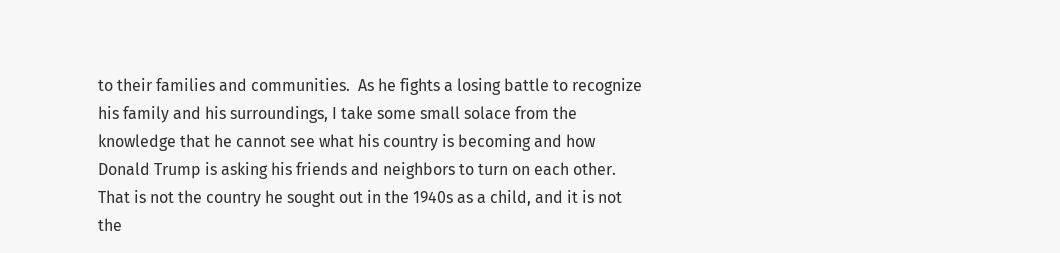to their families and communities.  As he fights a losing battle to recognize his family and his surroundings, I take some small solace from the knowledge that he cannot see what his country is becoming and how Donald Trump is asking his friends and neighbors to turn on each other.  That is not the country he sought out in the 1940s as a child, and it is not the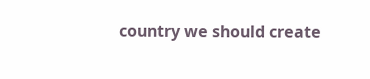country we should create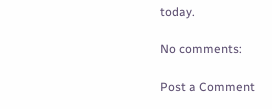today.

No comments:

Post a Comment